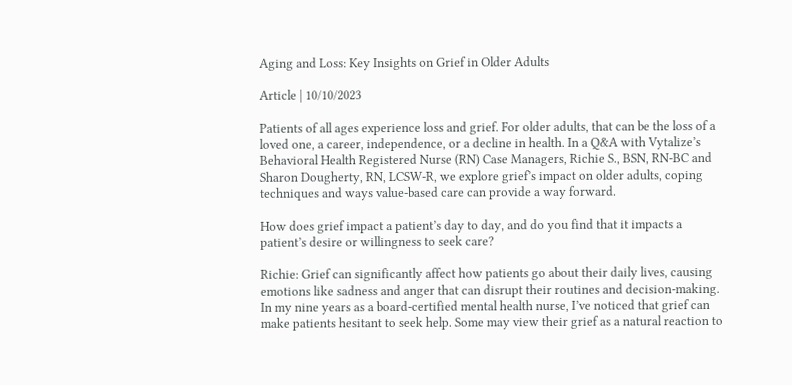Aging and Loss: Key Insights on Grief in Older Adults

Article | 10/10/2023

Patients of all ages experience loss and grief. For older adults, that can be the loss of a loved one, a career, independence, or a decline in health. In a Q&A with Vytalize’s Behavioral Health Registered Nurse (RN) Case Managers, Richie S., BSN, RN-BC and Sharon Dougherty, RN, LCSW-R, we explore grief’s impact on older adults, coping techniques and ways value-based care can provide a way forward.

How does grief impact a patient’s day to day, and do you find that it impacts a patient’s desire or willingness to seek care?

Richie: Grief can significantly affect how patients go about their daily lives, causing emotions like sadness and anger that can disrupt their routines and decision-making. In my nine years as a board-certified mental health nurse, I’ve noticed that grief can make patients hesitant to seek help. Some may view their grief as a natural reaction to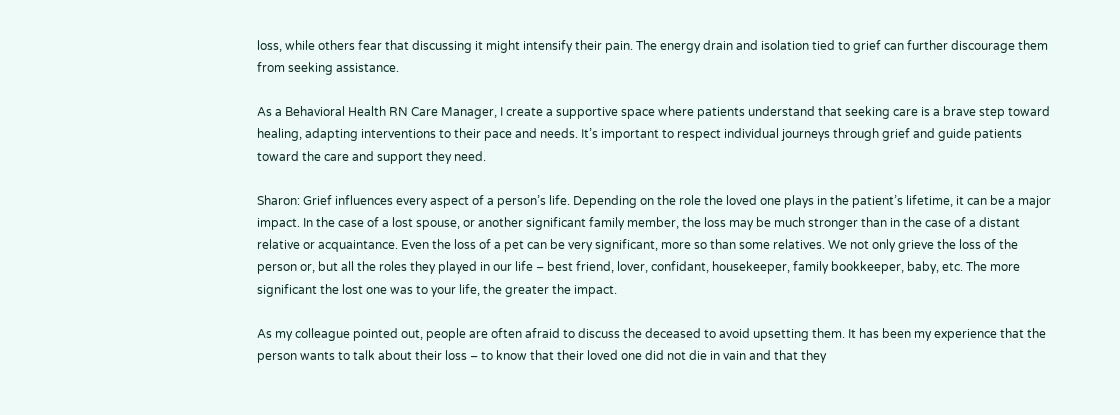loss, while others fear that discussing it might intensify their pain. The energy drain and isolation tied to grief can further discourage them from seeking assistance.

As a Behavioral Health RN Care Manager, I create a supportive space where patients understand that seeking care is a brave step toward healing, adapting interventions to their pace and needs. It’s important to respect individual journeys through grief and guide patients toward the care and support they need.

Sharon: Grief influences every aspect of a person’s life. Depending on the role the loved one plays in the patient’s lifetime, it can be a major impact. In the case of a lost spouse, or another significant family member, the loss may be much stronger than in the case of a distant relative or acquaintance. Even the loss of a pet can be very significant, more so than some relatives. We not only grieve the loss of the person or, but all the roles they played in our life – best friend, lover, confidant, housekeeper, family bookkeeper, baby, etc. The more significant the lost one was to your life, the greater the impact.

As my colleague pointed out, people are often afraid to discuss the deceased to avoid upsetting them. It has been my experience that the person wants to talk about their loss – to know that their loved one did not die in vain and that they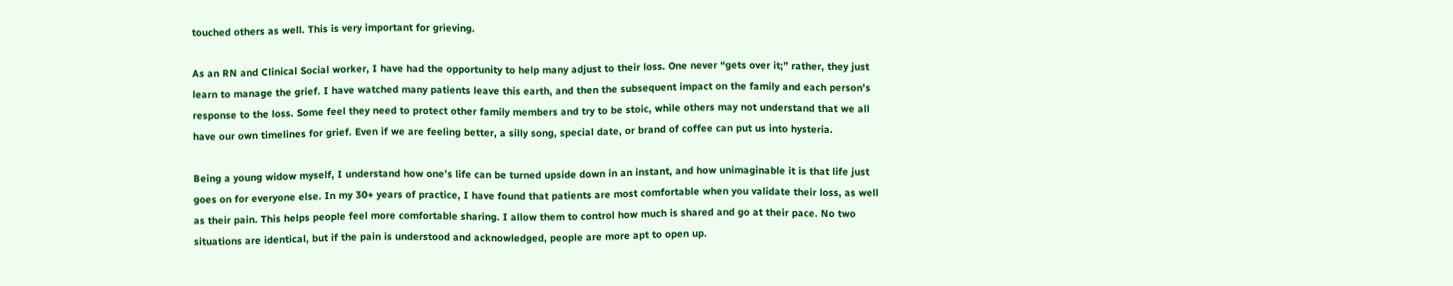touched others as well. This is very important for grieving.

As an RN and Clinical Social worker, I have had the opportunity to help many adjust to their loss. One never “gets over it;” rather, they just learn to manage the grief. I have watched many patients leave this earth, and then the subsequent impact on the family and each person’s response to the loss. Some feel they need to protect other family members and try to be stoic, while others may not understand that we all have our own timelines for grief. Even if we are feeling better, a silly song, special date, or brand of coffee can put us into hysteria.

Being a young widow myself, I understand how one’s life can be turned upside down in an instant, and how unimaginable it is that life just goes on for everyone else. In my 30+ years of practice, I have found that patients are most comfortable when you validate their loss, as well as their pain. This helps people feel more comfortable sharing. I allow them to control how much is shared and go at their pace. No two situations are identical, but if the pain is understood and acknowledged, people are more apt to open up.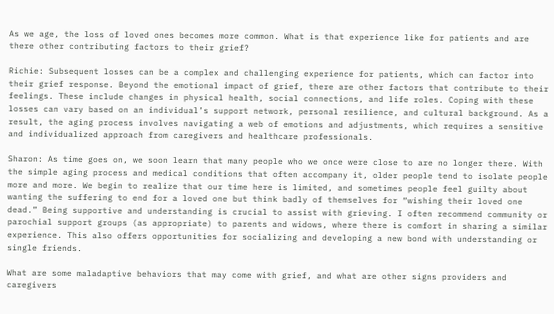As we age, the loss of loved ones becomes more common. What is that experience like for patients and are there other contributing factors to their grief?

Richie: Subsequent losses can be a complex and challenging experience for patients, which can factor into their grief response. Beyond the emotional impact of grief, there are other factors that contribute to their feelings. These include changes in physical health, social connections, and life roles. Coping with these losses can vary based on an individual’s support network, personal resilience, and cultural background. As a result, the aging process involves navigating a web of emotions and adjustments, which requires a sensitive and individualized approach from caregivers and healthcare professionals.

Sharon: As time goes on, we soon learn that many people who we once were close to are no longer there. With the simple aging process and medical conditions that often accompany it, older people tend to isolate people more and more. We begin to realize that our time here is limited, and sometimes people feel guilty about wanting the suffering to end for a loved one but think badly of themselves for “wishing their loved one dead.” Being supportive and understanding is crucial to assist with grieving. I often recommend community or parochial support groups (as appropriate) to parents and widows, where there is comfort in sharing a similar experience. This also offers opportunities for socializing and developing a new bond with understanding or single friends.

What are some maladaptive behaviors that may come with grief, and what are other signs providers and caregivers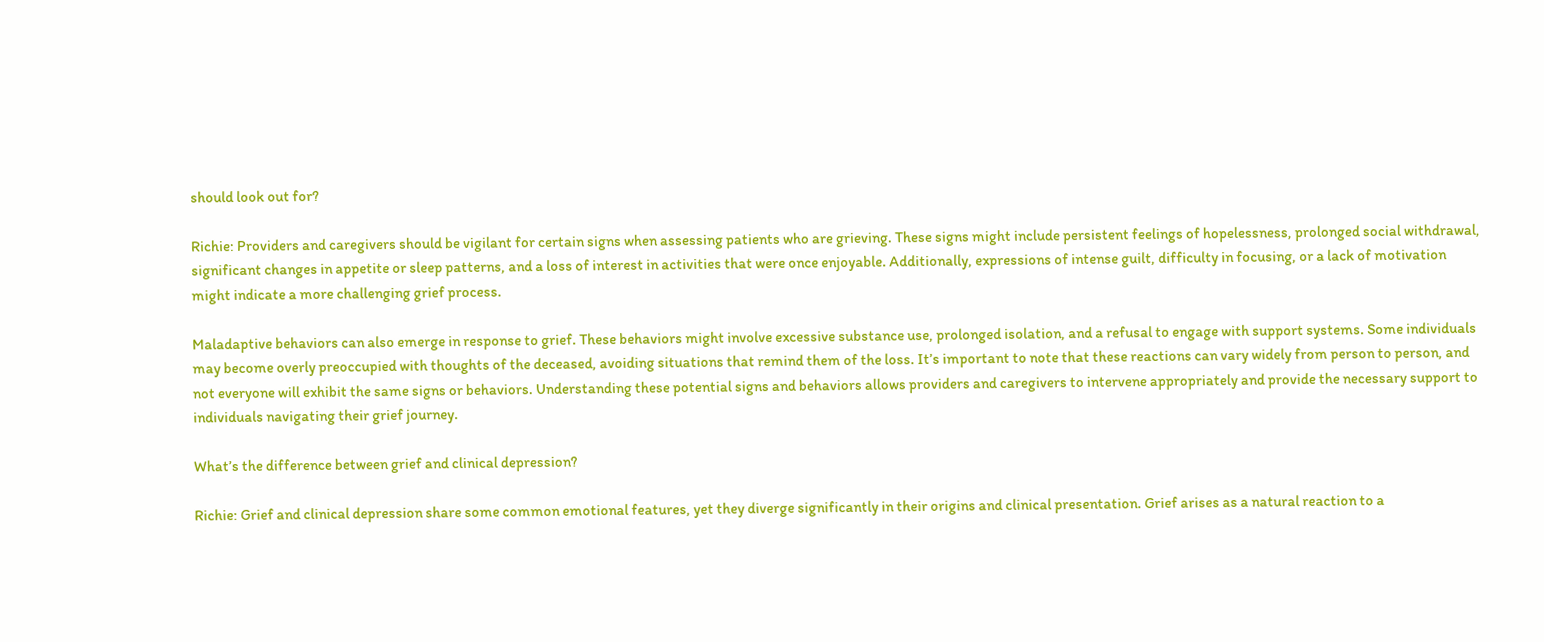should look out for?

Richie: Providers and caregivers should be vigilant for certain signs when assessing patients who are grieving. These signs might include persistent feelings of hopelessness, prolonged social withdrawal, significant changes in appetite or sleep patterns, and a loss of interest in activities that were once enjoyable. Additionally, expressions of intense guilt, difficulty in focusing, or a lack of motivation might indicate a more challenging grief process.

Maladaptive behaviors can also emerge in response to grief. These behaviors might involve excessive substance use, prolonged isolation, and a refusal to engage with support systems. Some individuals may become overly preoccupied with thoughts of the deceased, avoiding situations that remind them of the loss. It’s important to note that these reactions can vary widely from person to person, and not everyone will exhibit the same signs or behaviors. Understanding these potential signs and behaviors allows providers and caregivers to intervene appropriately and provide the necessary support to individuals navigating their grief journey.

What’s the difference between grief and clinical depression?

Richie: Grief and clinical depression share some common emotional features, yet they diverge significantly in their origins and clinical presentation. Grief arises as a natural reaction to a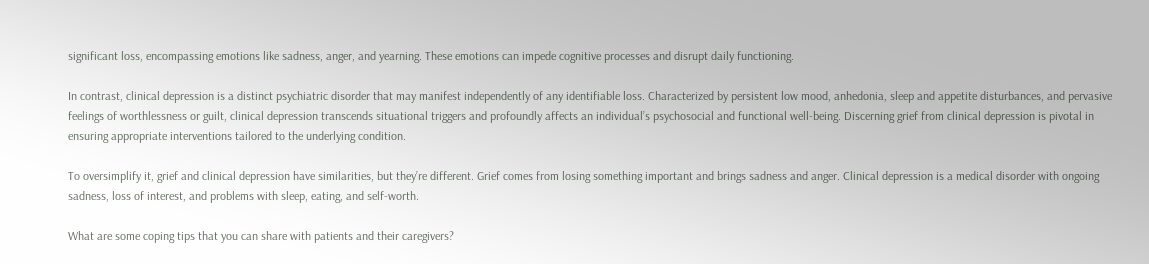significant loss, encompassing emotions like sadness, anger, and yearning. These emotions can impede cognitive processes and disrupt daily functioning.

In contrast, clinical depression is a distinct psychiatric disorder that may manifest independently of any identifiable loss. Characterized by persistent low mood, anhedonia, sleep and appetite disturbances, and pervasive feelings of worthlessness or guilt, clinical depression transcends situational triggers and profoundly affects an individual’s psychosocial and functional well-being. Discerning grief from clinical depression is pivotal in ensuring appropriate interventions tailored to the underlying condition.

To oversimplify it, grief and clinical depression have similarities, but they’re different. Grief comes from losing something important and brings sadness and anger. Clinical depression is a medical disorder with ongoing sadness, loss of interest, and problems with sleep, eating, and self-worth.

What are some coping tips that you can share with patients and their caregivers?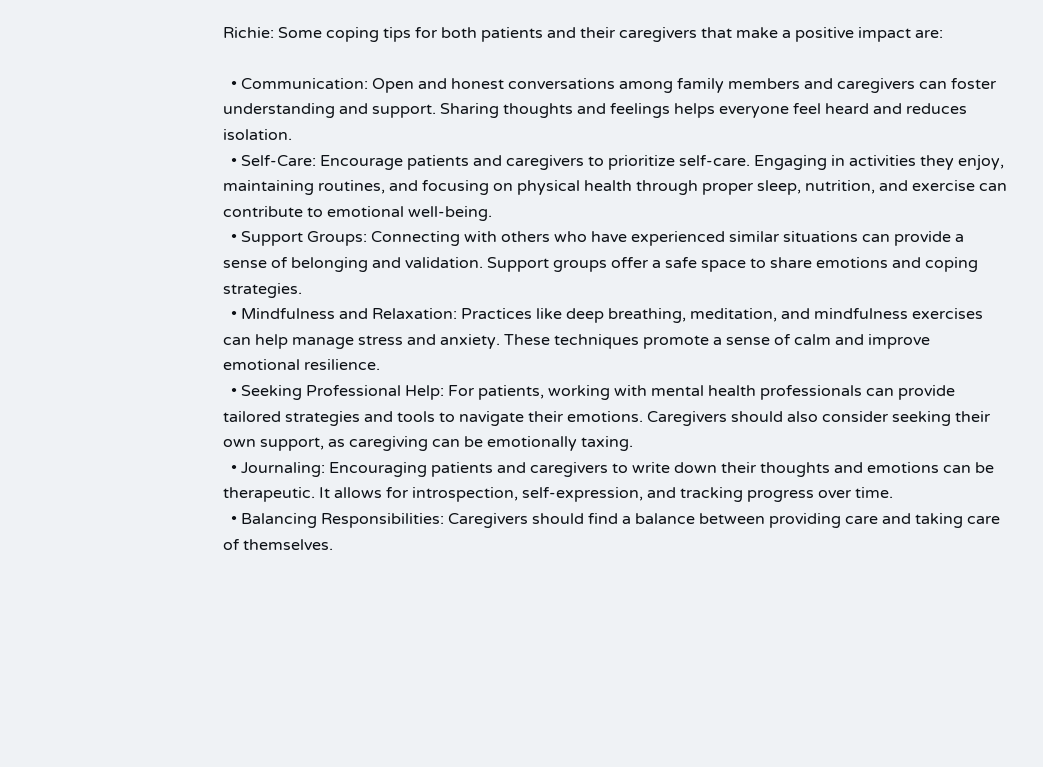Richie: Some coping tips for both patients and their caregivers that make a positive impact are:

  • Communication: Open and honest conversations among family members and caregivers can foster understanding and support. Sharing thoughts and feelings helps everyone feel heard and reduces isolation.
  • Self-Care: Encourage patients and caregivers to prioritize self-care. Engaging in activities they enjoy, maintaining routines, and focusing on physical health through proper sleep, nutrition, and exercise can contribute to emotional well-being.
  • Support Groups: Connecting with others who have experienced similar situations can provide a sense of belonging and validation. Support groups offer a safe space to share emotions and coping strategies.
  • Mindfulness and Relaxation: Practices like deep breathing, meditation, and mindfulness exercises can help manage stress and anxiety. These techniques promote a sense of calm and improve emotional resilience.
  • Seeking Professional Help: For patients, working with mental health professionals can provide tailored strategies and tools to navigate their emotions. Caregivers should also consider seeking their own support, as caregiving can be emotionally taxing.
  • Journaling: Encouraging patients and caregivers to write down their thoughts and emotions can be therapeutic. It allows for introspection, self-expression, and tracking progress over time.
  • Balancing Responsibilities: Caregivers should find a balance between providing care and taking care of themselves.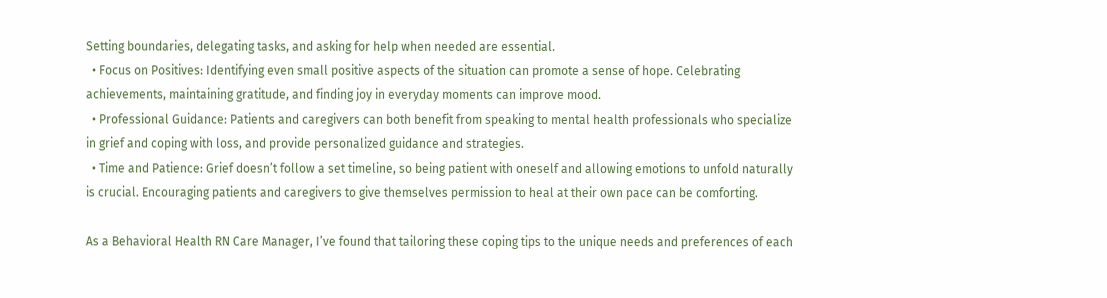Setting boundaries, delegating tasks, and asking for help when needed are essential.
  • Focus on Positives: Identifying even small positive aspects of the situation can promote a sense of hope. Celebrating achievements, maintaining gratitude, and finding joy in everyday moments can improve mood.
  • Professional Guidance: Patients and caregivers can both benefit from speaking to mental health professionals who specialize in grief and coping with loss, and provide personalized guidance and strategies.
  • Time and Patience: Grief doesn’t follow a set timeline, so being patient with oneself and allowing emotions to unfold naturally is crucial. Encouraging patients and caregivers to give themselves permission to heal at their own pace can be comforting.

As a Behavioral Health RN Care Manager, I’ve found that tailoring these coping tips to the unique needs and preferences of each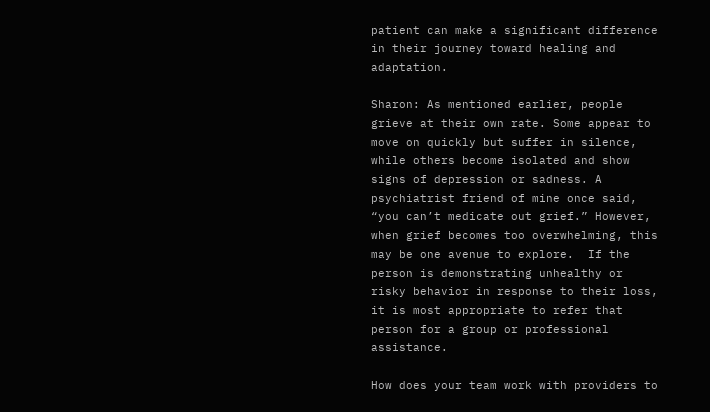patient can make a significant difference in their journey toward healing and adaptation.

Sharon: As mentioned earlier, people grieve at their own rate. Some appear to move on quickly but suffer in silence, while others become isolated and show signs of depression or sadness. A psychiatrist friend of mine once said, “you can’t medicate out grief.” However, when grief becomes too overwhelming, this may be one avenue to explore.  If the person is demonstrating unhealthy or risky behavior in response to their loss, it is most appropriate to refer that person for a group or professional assistance.

How does your team work with providers to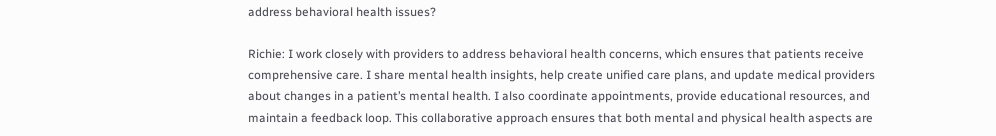address behavioral health issues?

Richie: I work closely with providers to address behavioral health concerns, which ensures that patients receive comprehensive care. I share mental health insights, help create unified care plans, and update medical providers about changes in a patient’s mental health. I also coordinate appointments, provide educational resources, and maintain a feedback loop. This collaborative approach ensures that both mental and physical health aspects are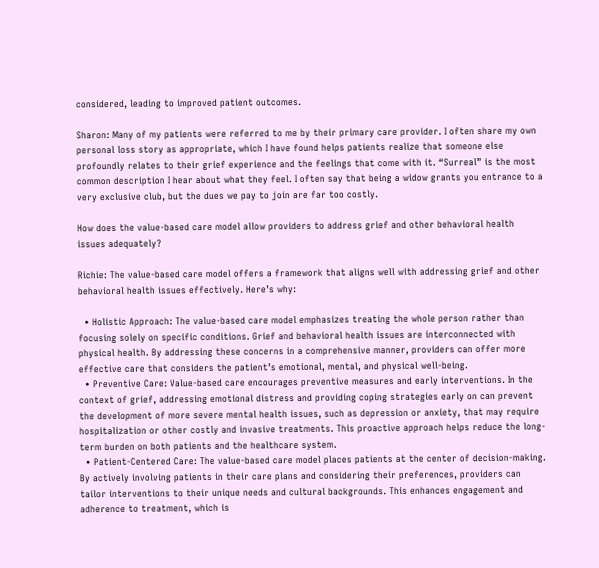considered, leading to improved patient outcomes.

Sharon: Many of my patients were referred to me by their primary care provider. I often share my own personal loss story as appropriate, which I have found helps patients realize that someone else profoundly relates to their grief experience and the feelings that come with it. “Surreal” is the most common description I hear about what they feel. I often say that being a widow grants you entrance to a very exclusive club, but the dues we pay to join are far too costly.

How does the value-based care model allow providers to address grief and other behavioral health issues adequately?

Richie: The value-based care model offers a framework that aligns well with addressing grief and other behavioral health issues effectively. Here’s why:

  • Holistic Approach: The value-based care model emphasizes treating the whole person rather than focusing solely on specific conditions. Grief and behavioral health issues are interconnected with physical health. By addressing these concerns in a comprehensive manner, providers can offer more effective care that considers the patient’s emotional, mental, and physical well-being.
  • Preventive Care: Value-based care encourages preventive measures and early interventions. In the context of grief, addressing emotional distress and providing coping strategies early on can prevent the development of more severe mental health issues, such as depression or anxiety, that may require hospitalization or other costly and invasive treatments. This proactive approach helps reduce the long-term burden on both patients and the healthcare system.
  • Patient-Centered Care: The value-based care model places patients at the center of decision-making. By actively involving patients in their care plans and considering their preferences, providers can tailor interventions to their unique needs and cultural backgrounds. This enhances engagement and adherence to treatment, which is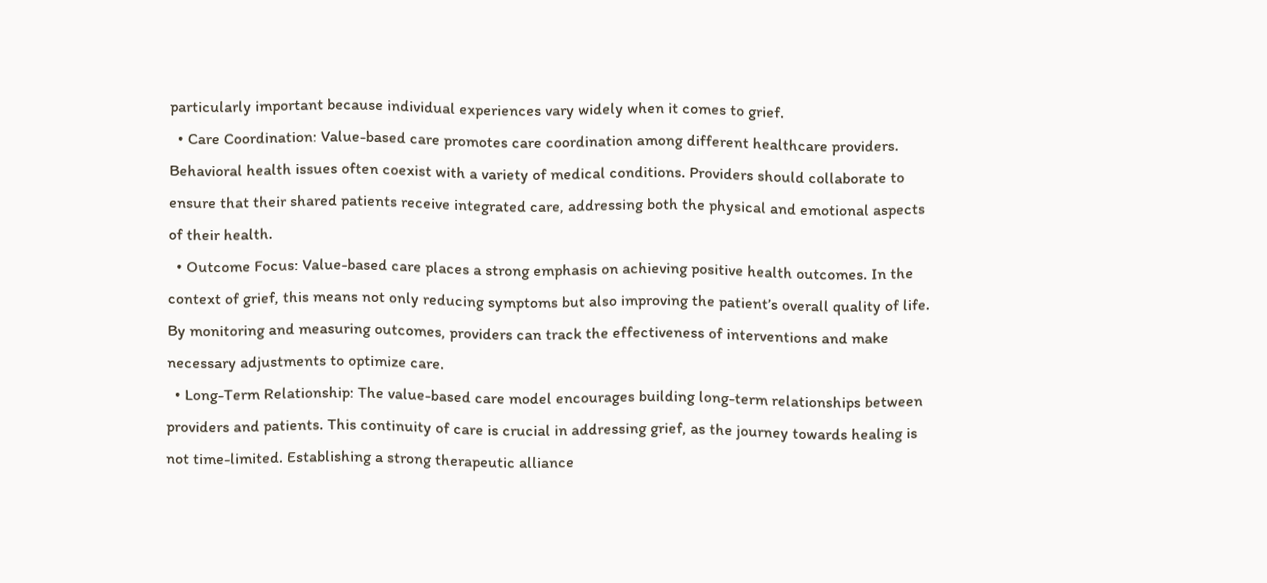particularly important because individual experiences vary widely when it comes to grief.
  • Care Coordination: Value-based care promotes care coordination among different healthcare providers. Behavioral health issues often coexist with a variety of medical conditions. Providers should collaborate to ensure that their shared patients receive integrated care, addressing both the physical and emotional aspects of their health.
  • Outcome Focus: Value-based care places a strong emphasis on achieving positive health outcomes. In the context of grief, this means not only reducing symptoms but also improving the patient’s overall quality of life. By monitoring and measuring outcomes, providers can track the effectiveness of interventions and make necessary adjustments to optimize care.
  • Long-Term Relationship: The value-based care model encourages building long-term relationships between providers and patients. This continuity of care is crucial in addressing grief, as the journey towards healing is not time-limited. Establishing a strong therapeutic alliance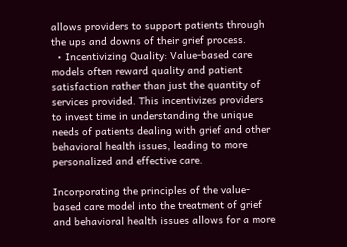allows providers to support patients through the ups and downs of their grief process.
  • Incentivizing Quality: Value-based care models often reward quality and patient satisfaction rather than just the quantity of services provided. This incentivizes providers to invest time in understanding the unique needs of patients dealing with grief and other behavioral health issues, leading to more personalized and effective care.

Incorporating the principles of the value-based care model into the treatment of grief and behavioral health issues allows for a more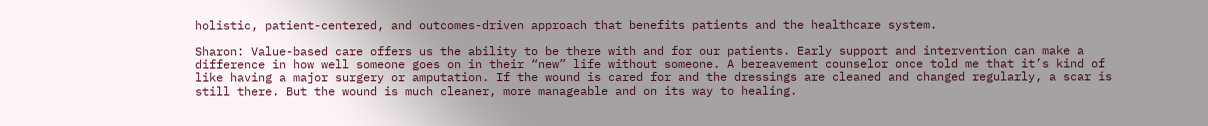holistic, patient-centered, and outcomes-driven approach that benefits patients and the healthcare system.

Sharon: Value-based care offers us the ability to be there with and for our patients. Early support and intervention can make a difference in how well someone goes on in their “new” life without someone. A bereavement counselor once told me that it’s kind of like having a major surgery or amputation. If the wound is cared for and the dressings are cleaned and changed regularly, a scar is still there. But the wound is much cleaner, more manageable and on its way to healing.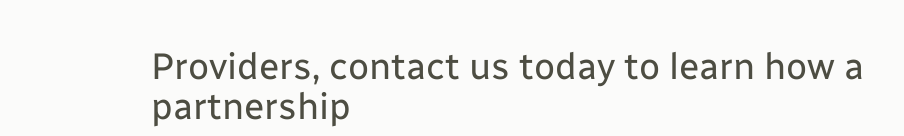Providers, contact us today to learn how a partnership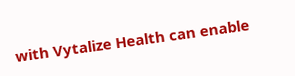with Vytalize Health can enable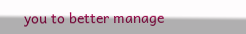you to better manage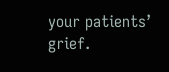your patients’ grief.